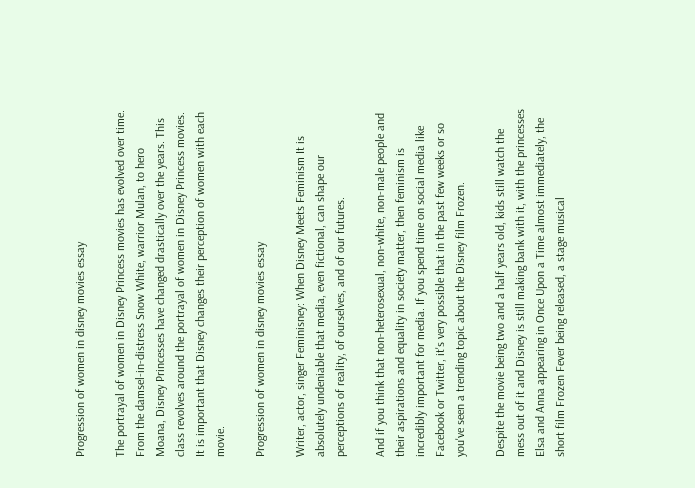Progression of women in disney movies essay

The portrayal of women in Disney Princess movies has evolved over time. From the damsel-in-distress Snow White, warrior Mulan, to hero Moana, Disney Princesses have changed drastically over the years. This class revolves around the portrayal of women in Disney Princess movies. It is important that Disney changes their perception of women with each movie.

Progression of women in disney movies essay

Writer, actor, singer Feminisney: When Disney Meets Feminism It is absolutely undeniable that media, even fictional, can shape our perceptions of reality, of ourselves, and of our futures.

And if you think that non-heterosexual, non-white, non-male people and their aspirations and equality in society matter, then feminism is incredibly important for media. If you spend time on social media like Facebook or Twitter, it's very possible that in the past few weeks or so you've seen a trending topic about the Disney film Frozen.

Despite the movie being two and a half years old, kids still watch the mess out of it and Disney is still making bank with it, with the princesses Elsa and Anna appearing in Once Upon a Time almost immediately, the short film Frozen Fever being released, a stage musical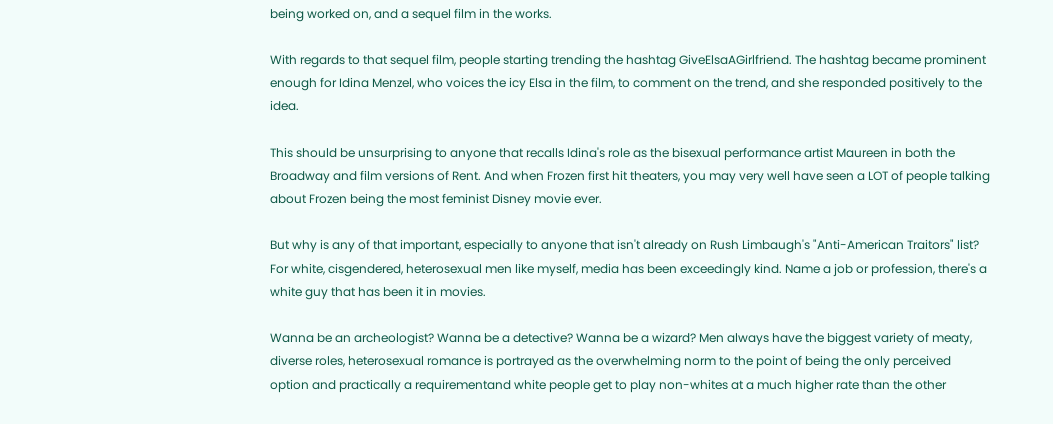being worked on, and a sequel film in the works.

With regards to that sequel film, people starting trending the hashtag GiveElsaAGirlfriend. The hashtag became prominent enough for Idina Menzel, who voices the icy Elsa in the film, to comment on the trend, and she responded positively to the idea.

This should be unsurprising to anyone that recalls Idina's role as the bisexual performance artist Maureen in both the Broadway and film versions of Rent. And when Frozen first hit theaters, you may very well have seen a LOT of people talking about Frozen being the most feminist Disney movie ever.

But why is any of that important, especially to anyone that isn't already on Rush Limbaugh's "Anti-American Traitors" list? For white, cisgendered, heterosexual men like myself, media has been exceedingly kind. Name a job or profession, there's a white guy that has been it in movies.

Wanna be an archeologist? Wanna be a detective? Wanna be a wizard? Men always have the biggest variety of meaty, diverse roles, heterosexual romance is portrayed as the overwhelming norm to the point of being the only perceived option and practically a requirementand white people get to play non-whites at a much higher rate than the other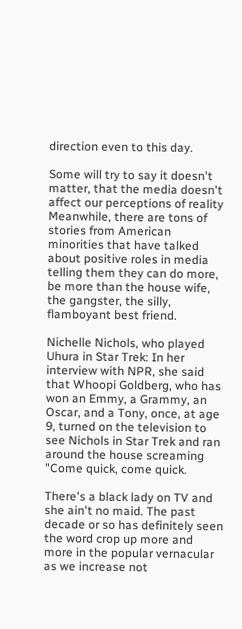direction even to this day.

Some will try to say it doesn't matter, that the media doesn't affect our perceptions of reality Meanwhile, there are tons of stories from American minorities that have talked about positive roles in media telling them they can do more, be more than the house wife, the gangster, the silly, flamboyant best friend.

Nichelle Nichols, who played Uhura in Star Trek: In her interview with NPR, she said that Whoopi Goldberg, who has won an Emmy, a Grammy, an Oscar, and a Tony, once, at age 9, turned on the television to see Nichols in Star Trek and ran around the house screaming "Come quick, come quick.

There's a black lady on TV and she ain't no maid. The past decade or so has definitely seen the word crop up more and more in the popular vernacular as we increase not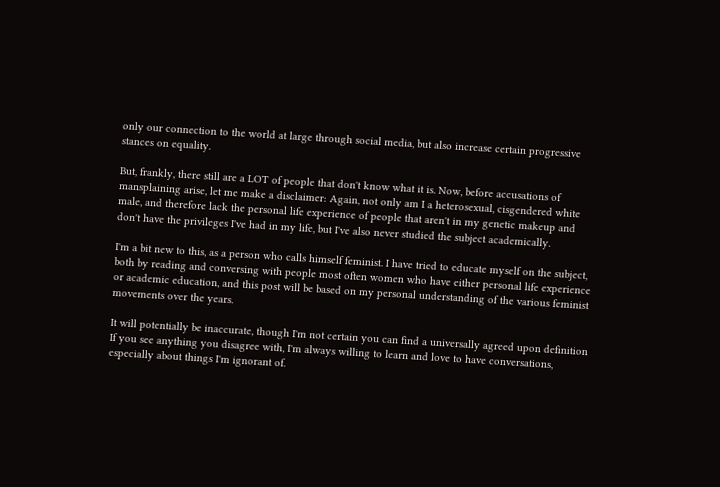only our connection to the world at large through social media, but also increase certain progressive stances on equality.

But, frankly, there still are a LOT of people that don't know what it is. Now, before accusations of mansplaining arise, let me make a disclaimer: Again, not only am I a heterosexual, cisgendered white male, and therefore lack the personal life experience of people that aren't in my genetic makeup and don't have the privileges I've had in my life, but I've also never studied the subject academically.

I'm a bit new to this, as a person who calls himself feminist. I have tried to educate myself on the subject, both by reading and conversing with people most often women who have either personal life experience or academic education, and this post will be based on my personal understanding of the various feminist movements over the years.

It will potentially be inaccurate, though I'm not certain you can find a universally agreed upon definition If you see anything you disagree with, I'm always willing to learn and love to have conversations, especially about things I'm ignorant of.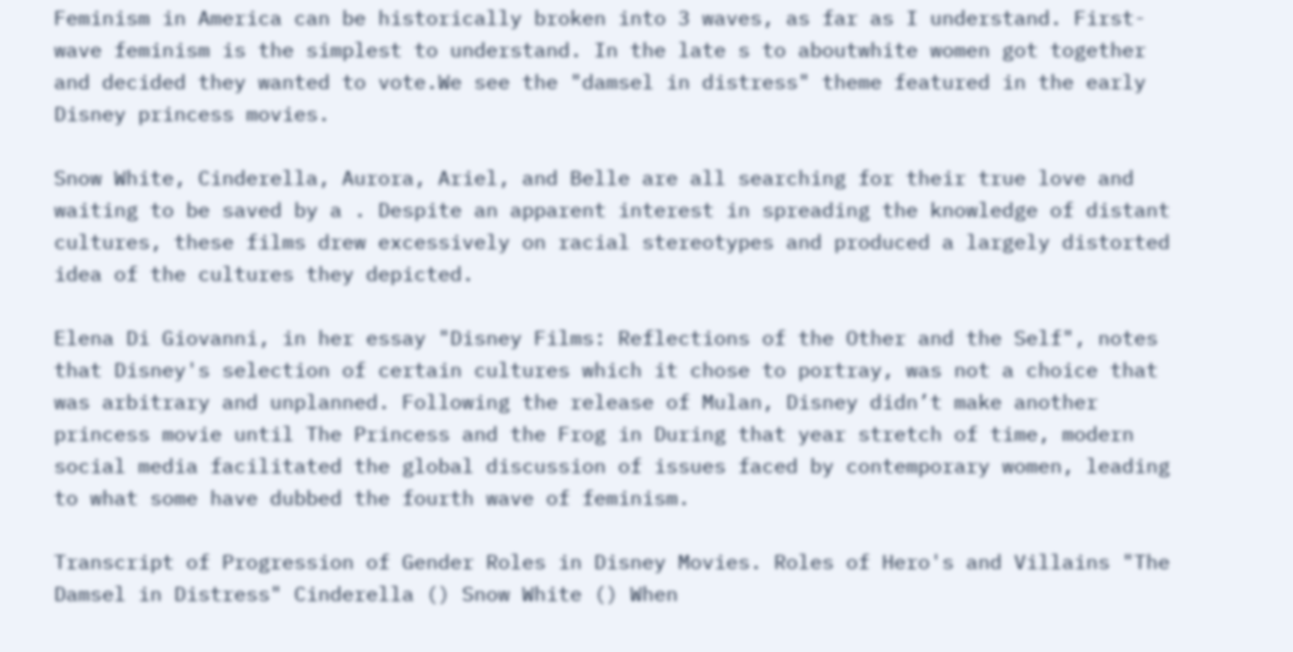Feminism in America can be historically broken into 3 waves, as far as I understand. First-wave feminism is the simplest to understand. In the late s to aboutwhite women got together and decided they wanted to vote.We see the "damsel in distress" theme featured in the early Disney princess movies.

Snow White, Cinderella, Aurora, Ariel, and Belle are all searching for their true love and waiting to be saved by a . Despite an apparent interest in spreading the knowledge of distant cultures, these films drew excessively on racial stereotypes and produced a largely distorted idea of the cultures they depicted.

Elena Di Giovanni, in her essay "Disney Films: Reflections of the Other and the Self", notes that Disney's selection of certain cultures which it chose to portray, was not a choice that was arbitrary and unplanned. Following the release of Mulan, Disney didn’t make another princess movie until The Princess and the Frog in During that year stretch of time, modern social media facilitated the global discussion of issues faced by contemporary women, leading to what some have dubbed the fourth wave of feminism.

Transcript of Progression of Gender Roles in Disney Movies. Roles of Hero's and Villains "The Damsel in Distress" Cinderella () Snow White () When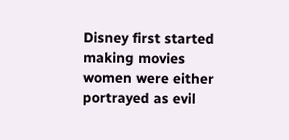Disney first started making movies women were either portrayed as evil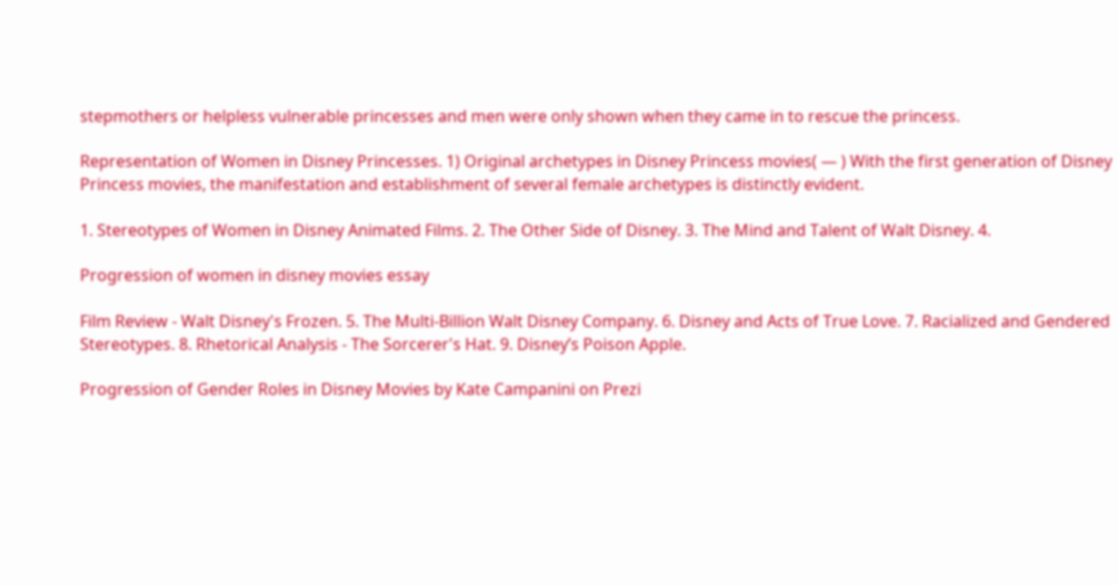stepmothers or helpless vulnerable princesses and men were only shown when they came in to rescue the princess.

Representation of Women in Disney Princesses. 1) Original archetypes in Disney Princess movies( — ) With the first generation of Disney Princess movies, the manifestation and establishment of several female archetypes is distinctly evident.

1. Stereotypes of Women in Disney Animated Films. 2. The Other Side of Disney. 3. The Mind and Talent of Walt Disney. 4.

Progression of women in disney movies essay

Film Review - Walt Disney's Frozen. 5. The Multi-Billion Walt Disney Company. 6. Disney and Acts of True Love. 7. Racialized and Gendered Stereotypes. 8. Rhetorical Analysis - The Sorcerer's Hat. 9. Disney’s Poison Apple.

Progression of Gender Roles in Disney Movies by Kate Campanini on Prezi